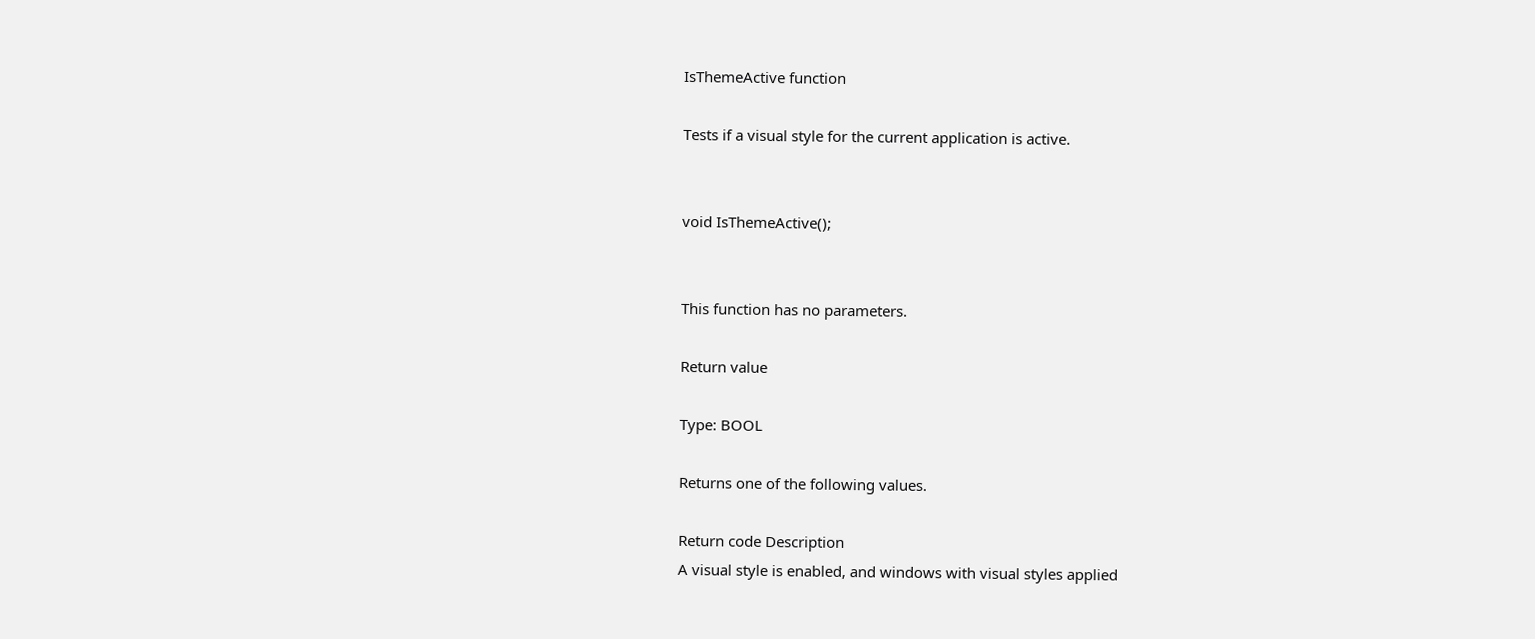IsThemeActive function

Tests if a visual style for the current application is active.


void IsThemeActive();


This function has no parameters.

Return value

Type: BOOL

Returns one of the following values.

Return code Description
A visual style is enabled, and windows with visual styles applied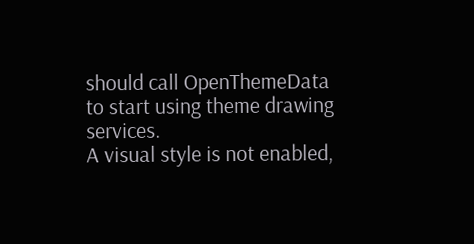should call OpenThemeData to start using theme drawing services.
A visual style is not enabled,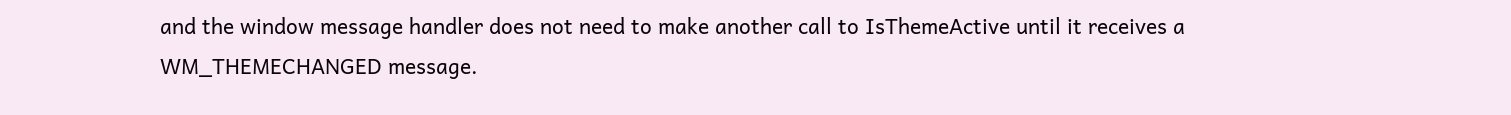and the window message handler does not need to make another call to IsThemeActive until it receives a WM_THEMECHANGED message.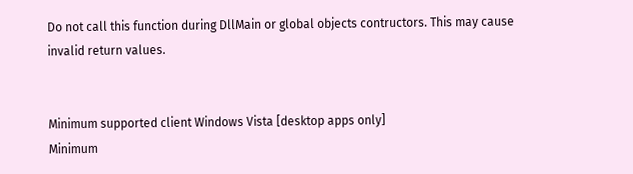Do not call this function during DllMain or global objects contructors. This may cause invalid return values.


Minimum supported client Windows Vista [desktop apps only]
Minimum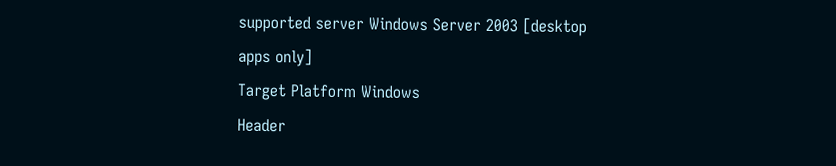supported server Windows Server 2003 [desktop apps only]
Target Platform Windows
Header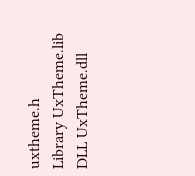uxtheme.h
Library UxTheme.lib
DLL UxTheme.dll